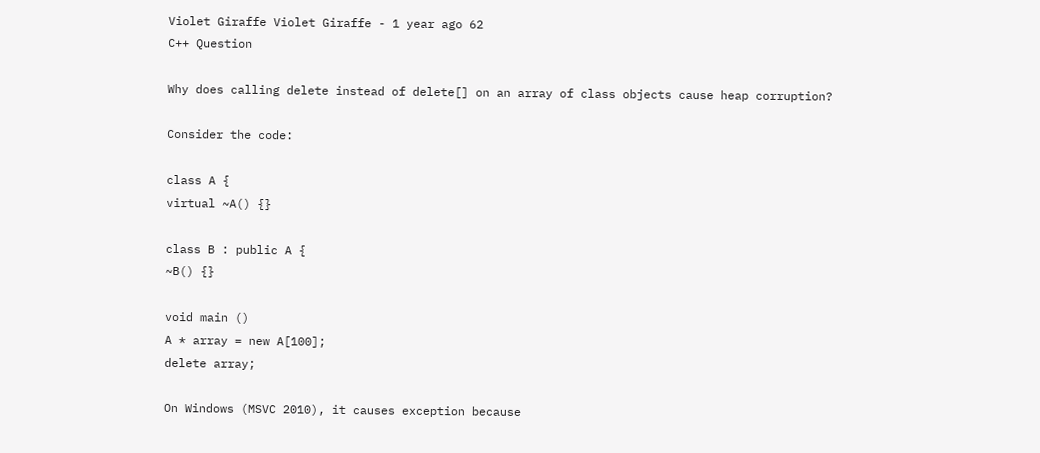Violet Giraffe Violet Giraffe - 1 year ago 62
C++ Question

Why does calling delete instead of delete[] on an array of class objects cause heap corruption?

Consider the code:

class A {
virtual ~A() {}

class B : public A {
~B() {}

void main ()
A * array = new A[100];
delete array;

On Windows (MSVC 2010), it causes exception because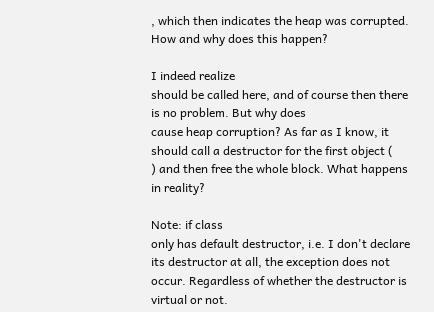, which then indicates the heap was corrupted. How and why does this happen?

I indeed realize
should be called here, and of course then there is no problem. But why does
cause heap corruption? As far as I know, it should call a destructor for the first object (
) and then free the whole block. What happens in reality?

Note: if class
only has default destructor, i.e. I don't declare its destructor at all, the exception does not occur. Regardless of whether the destructor is virtual or not.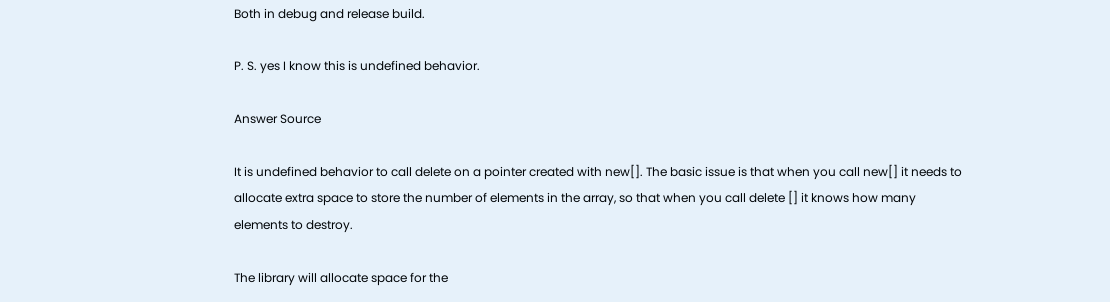Both in debug and release build.

P. S. yes I know this is undefined behavior.

Answer Source

It is undefined behavior to call delete on a pointer created with new[]. The basic issue is that when you call new[] it needs to allocate extra space to store the number of elements in the array, so that when you call delete [] it knows how many elements to destroy.

The library will allocate space for the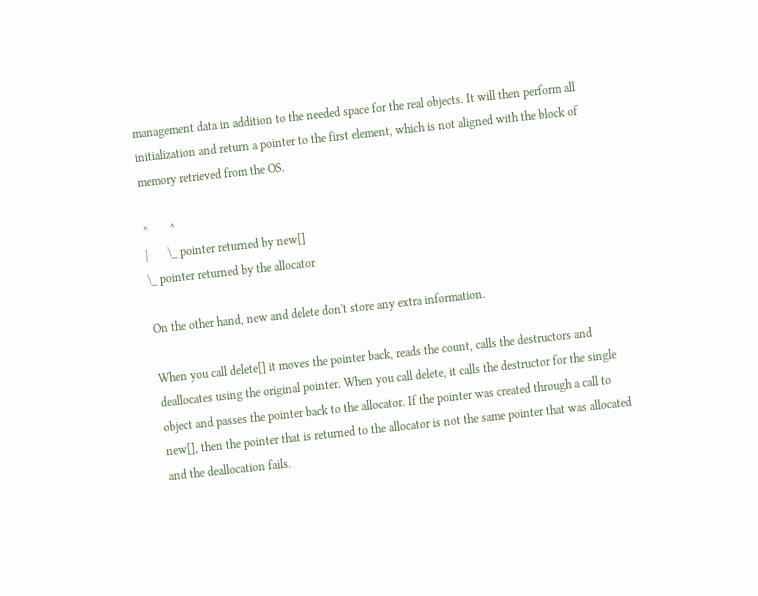management data in addition to the needed space for the real objects. It will then perform all initialization and return a pointer to the first element, which is not aligned with the block of memory retrieved from the OS.

^       ^
|       \_ pointer returned by new[]
\_ pointer returned by the allocator

On the other hand, new and delete don't store any extra information.

When you call delete[] it moves the pointer back, reads the count, calls the destructors and deallocates using the original pointer. When you call delete, it calls the destructor for the single object and passes the pointer back to the allocator. If the pointer was created through a call to new[], then the pointer that is returned to the allocator is not the same pointer that was allocated and the deallocation fails.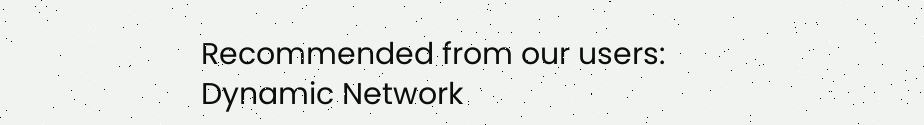Recommended from our users: Dynamic Network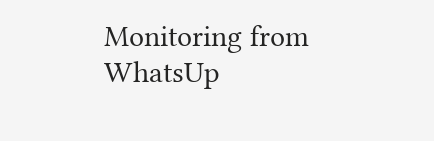Monitoring from WhatsUp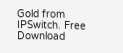Gold from IPSwitch. Free Download